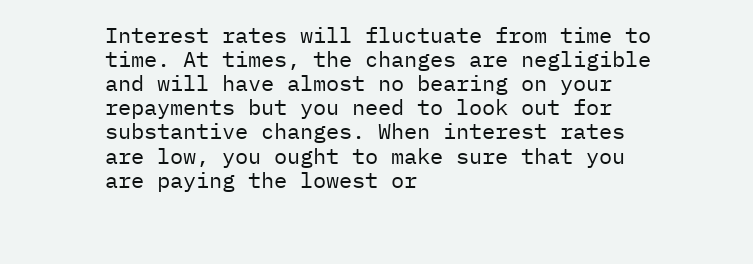Interest rates will fluctuate from time to time. At times, the changes are negligible and will have almost no bearing on your repayments but you need to look out for substantive changes. When interest rates are low, you ought to make sure that you are paying the lowest or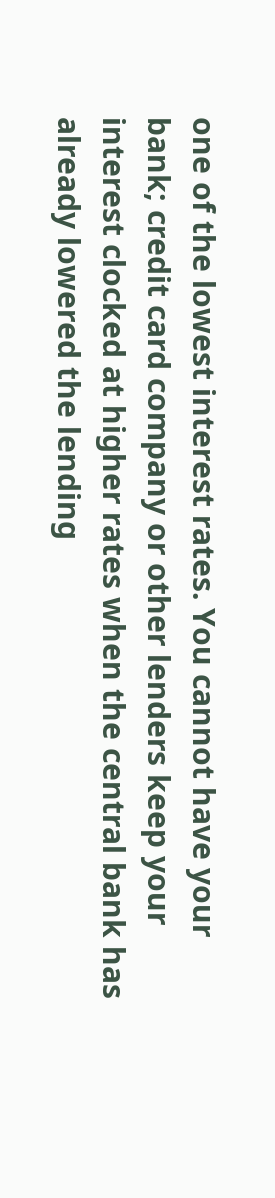one of the lowest interest rates. You cannot have your bank; credit card company or other lenders keep your interest clocked at higher rates when the central bank has already lowered the lending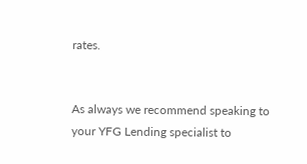rates.


As always we recommend speaking to your YFG Lending specialist to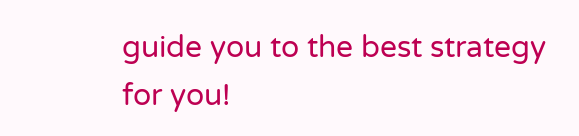guide you to the best strategy for you!